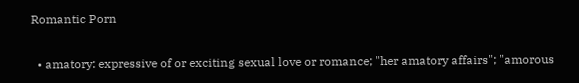Romantic Porn

  • amatory: expressive of or exciting sexual love or romance; "her amatory affairs"; "amorous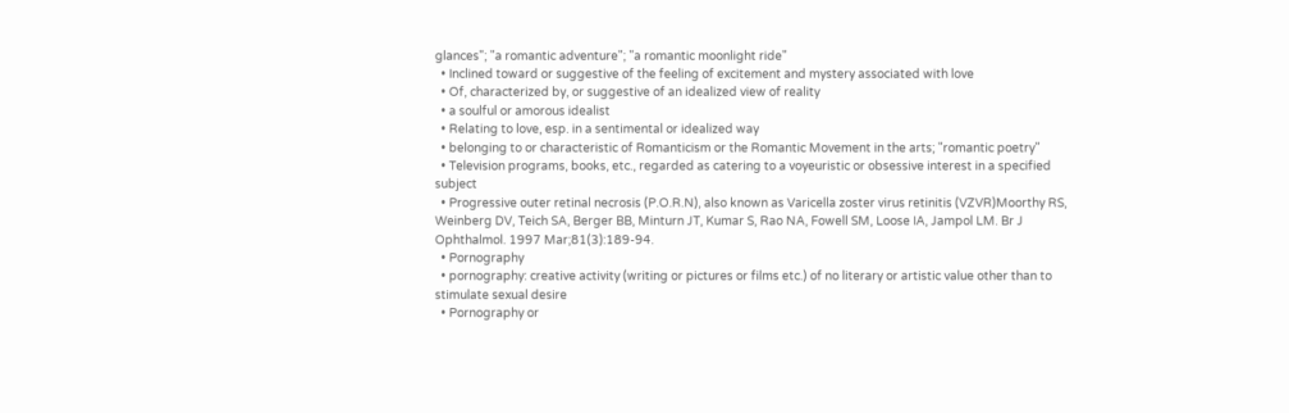glances"; "a romantic adventure"; "a romantic moonlight ride"
  • Inclined toward or suggestive of the feeling of excitement and mystery associated with love
  • Of, characterized by, or suggestive of an idealized view of reality
  • a soulful or amorous idealist
  • Relating to love, esp. in a sentimental or idealized way
  • belonging to or characteristic of Romanticism or the Romantic Movement in the arts; "romantic poetry"
  • Television programs, books, etc., regarded as catering to a voyeuristic or obsessive interest in a specified subject
  • Progressive outer retinal necrosis (P.O.R.N), also known as Varicella zoster virus retinitis (VZVR)Moorthy RS, Weinberg DV, Teich SA, Berger BB, Minturn JT, Kumar S, Rao NA, Fowell SM, Loose IA, Jampol LM. Br J Ophthalmol. 1997 Mar;81(3):189-94.
  • Pornography
  • pornography: creative activity (writing or pictures or films etc.) of no literary or artistic value other than to stimulate sexual desire
  • Pornography or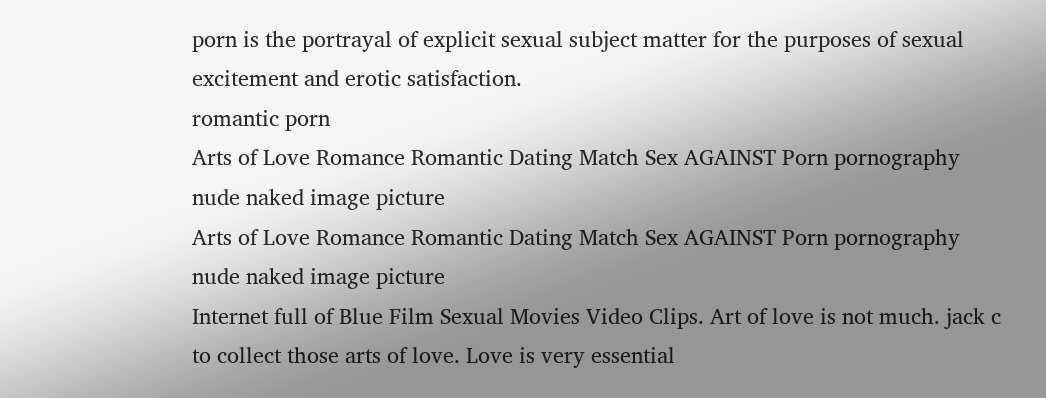porn is the portrayal of explicit sexual subject matter for the purposes of sexual excitement and erotic satisfaction.
romantic porn
Arts of Love Romance Romantic Dating Match Sex AGAINST Porn pornography nude naked image picture
Arts of Love Romance Romantic Dating Match Sex AGAINST Porn pornography nude naked image picture
Internet full of Blue Film Sexual Movies Video Clips. Art of love is not much. jack c to collect those arts of love. Love is very essential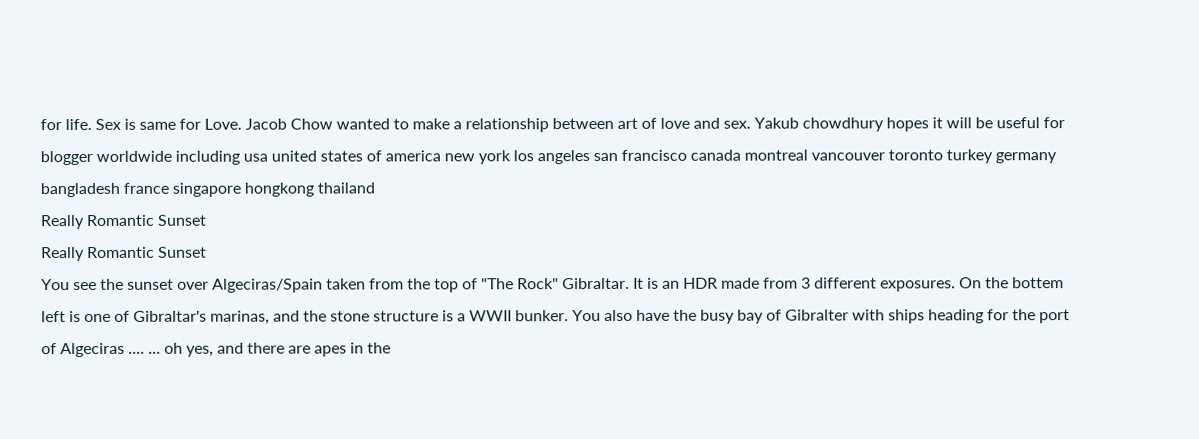for life. Sex is same for Love. Jacob Chow wanted to make a relationship between art of love and sex. Yakub chowdhury hopes it will be useful for blogger worldwide including usa united states of america new york los angeles san francisco canada montreal vancouver toronto turkey germany bangladesh france singapore hongkong thailand
Really Romantic Sunset
Really Romantic Sunset
You see the sunset over Algeciras/Spain taken from the top of "The Rock" Gibraltar. It is an HDR made from 3 different exposures. On the bottem left is one of Gibraltar's marinas, and the stone structure is a WWII bunker. You also have the busy bay of Gibralter with ships heading for the port of Algeciras .... ... oh yes, and there are apes in the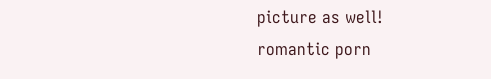picture as well!
romantic porn